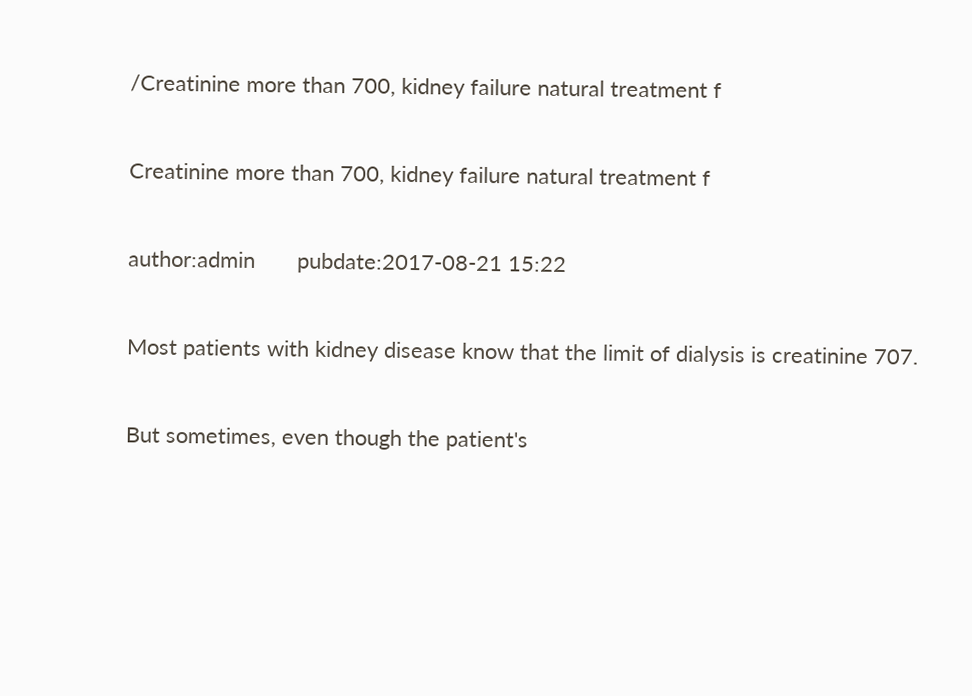/Creatinine more than 700, kidney failure natural treatment f

Creatinine more than 700, kidney failure natural treatment f

author:admin       pubdate:2017-08-21 15:22

Most patients with kidney disease know that the limit of dialysis is creatinine 707.

But sometimes, even though the patient's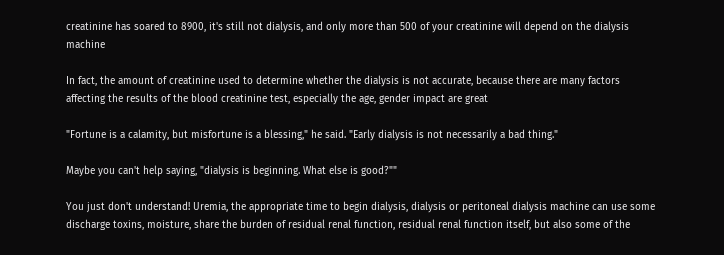creatinine has soared to 8900, it's still not dialysis, and only more than 500 of your creatinine will depend on the dialysis machine

In fact, the amount of creatinine used to determine whether the dialysis is not accurate, because there are many factors affecting the results of the blood creatinine test, especially the age, gender impact are great

"Fortune is a calamity, but misfortune is a blessing," he said. "Early dialysis is not necessarily a bad thing."

Maybe you can't help saying, "dialysis is beginning. What else is good?""

You just don't understand! Uremia, the appropriate time to begin dialysis, dialysis or peritoneal dialysis machine can use some discharge toxins, moisture, share the burden of residual renal function, residual renal function itself, but also some of the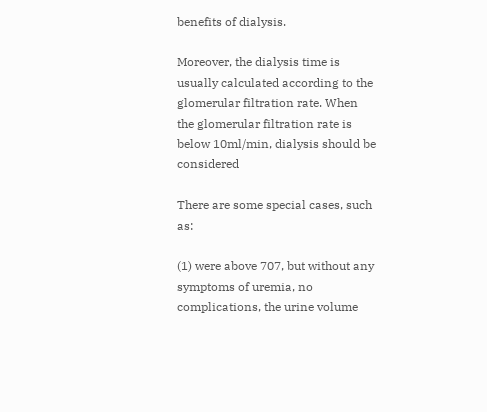benefits of dialysis.

Moreover, the dialysis time is usually calculated according to the glomerular filtration rate. When the glomerular filtration rate is below 10ml/min, dialysis should be considered

There are some special cases, such as:

(1) were above 707, but without any symptoms of uremia, no complications, the urine volume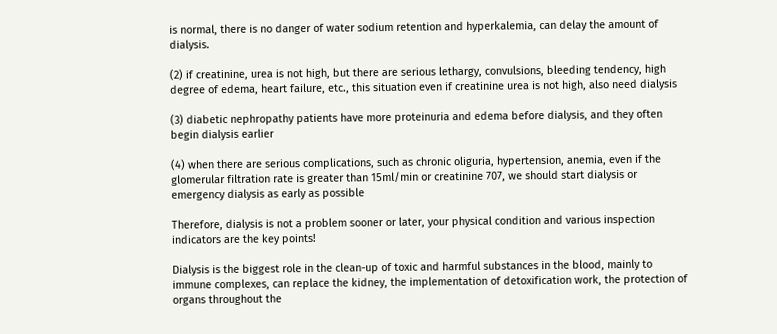is normal, there is no danger of water sodium retention and hyperkalemia, can delay the amount of dialysis.

(2) if creatinine, urea is not high, but there are serious lethargy, convulsions, bleeding tendency, high degree of edema, heart failure, etc., this situation even if creatinine urea is not high, also need dialysis

(3) diabetic nephropathy patients have more proteinuria and edema before dialysis, and they often begin dialysis earlier

(4) when there are serious complications, such as chronic oliguria, hypertension, anemia, even if the glomerular filtration rate is greater than 15ml/min or creatinine 707, we should start dialysis or emergency dialysis as early as possible

Therefore, dialysis is not a problem sooner or later, your physical condition and various inspection indicators are the key points!

Dialysis is the biggest role in the clean-up of toxic and harmful substances in the blood, mainly to immune complexes, can replace the kidney, the implementation of detoxification work, the protection of organs throughout the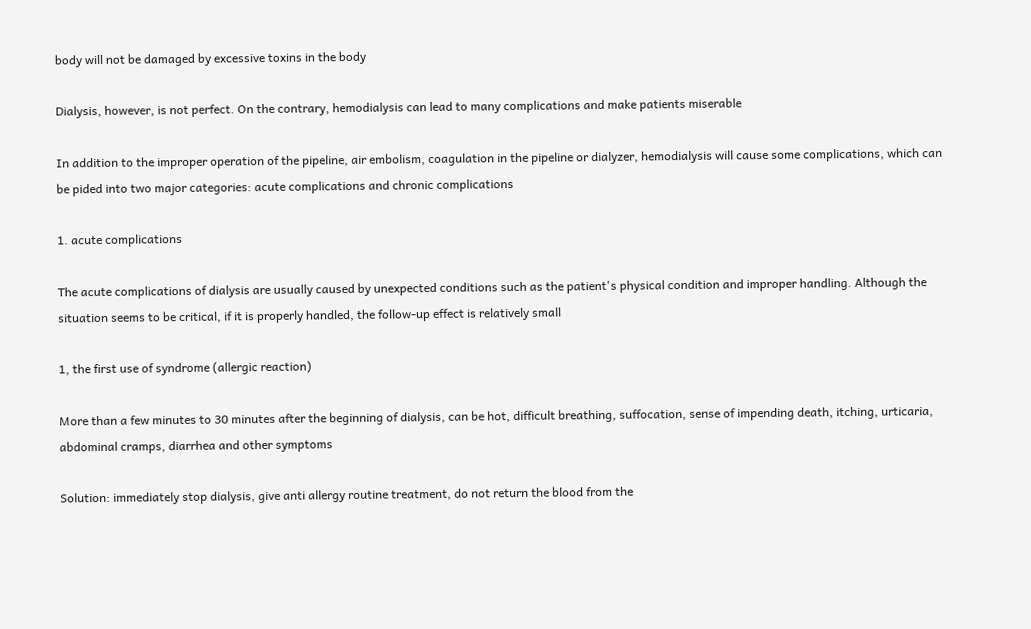body will not be damaged by excessive toxins in the body

Dialysis, however, is not perfect. On the contrary, hemodialysis can lead to many complications and make patients miserable

In addition to the improper operation of the pipeline, air embolism, coagulation in the pipeline or dialyzer, hemodialysis will cause some complications, which can be pided into two major categories: acute complications and chronic complications

1. acute complications

The acute complications of dialysis are usually caused by unexpected conditions such as the patient's physical condition and improper handling. Although the situation seems to be critical, if it is properly handled, the follow-up effect is relatively small

1, the first use of syndrome (allergic reaction)

More than a few minutes to 30 minutes after the beginning of dialysis, can be hot, difficult breathing, suffocation, sense of impending death, itching, urticaria, abdominal cramps, diarrhea and other symptoms

Solution: immediately stop dialysis, give anti allergy routine treatment, do not return the blood from the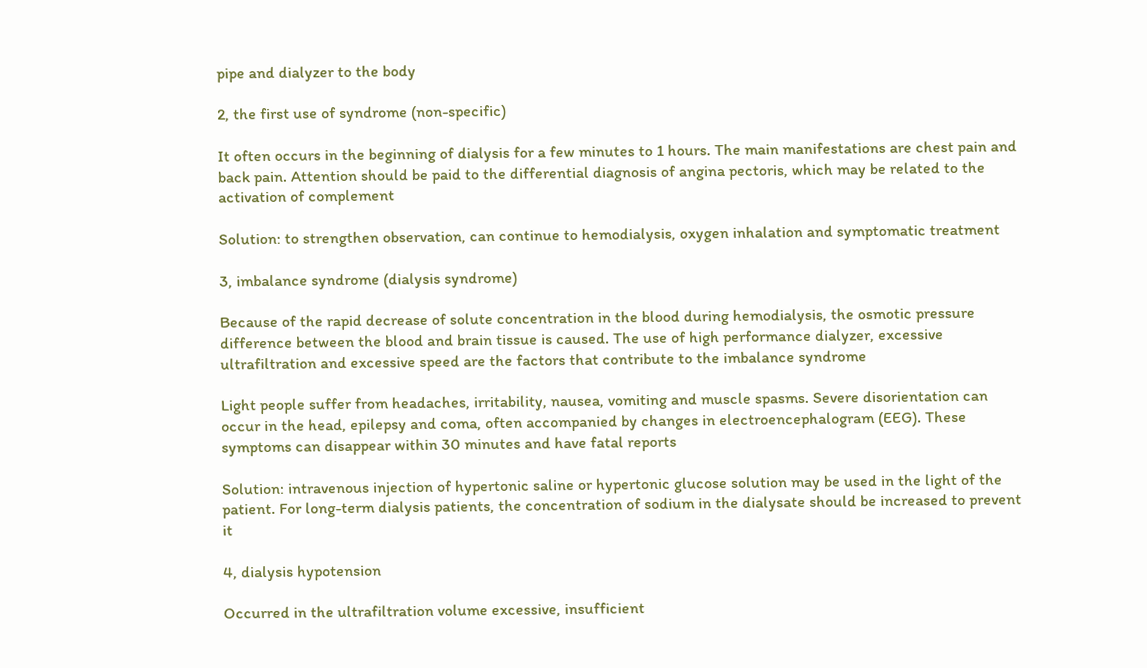pipe and dialyzer to the body

2, the first use of syndrome (non-specific)

It often occurs in the beginning of dialysis for a few minutes to 1 hours. The main manifestations are chest pain and back pain. Attention should be paid to the differential diagnosis of angina pectoris, which may be related to the activation of complement

Solution: to strengthen observation, can continue to hemodialysis, oxygen inhalation and symptomatic treatment

3, imbalance syndrome (dialysis syndrome)

Because of the rapid decrease of solute concentration in the blood during hemodialysis, the osmotic pressure difference between the blood and brain tissue is caused. The use of high performance dialyzer, excessive ultrafiltration and excessive speed are the factors that contribute to the imbalance syndrome

Light people suffer from headaches, irritability, nausea, vomiting and muscle spasms. Severe disorientation can occur in the head, epilepsy and coma, often accompanied by changes in electroencephalogram (EEG). These symptoms can disappear within 30 minutes and have fatal reports

Solution: intravenous injection of hypertonic saline or hypertonic glucose solution may be used in the light of the patient. For long-term dialysis patients, the concentration of sodium in the dialysate should be increased to prevent it

4, dialysis hypotension

Occurred in the ultrafiltration volume excessive, insufficient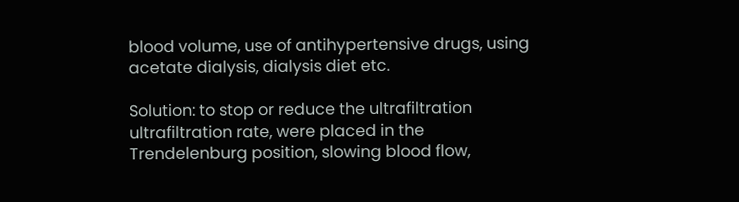blood volume, use of antihypertensive drugs, using acetate dialysis, dialysis diet etc.

Solution: to stop or reduce the ultrafiltration ultrafiltration rate, were placed in the Trendelenburg position, slowing blood flow,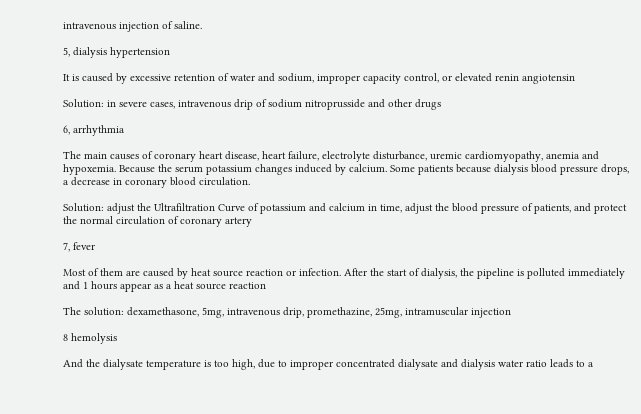intravenous injection of saline.

5, dialysis hypertension

It is caused by excessive retention of water and sodium, improper capacity control, or elevated renin angiotensin

Solution: in severe cases, intravenous drip of sodium nitroprusside and other drugs

6, arrhythmia

The main causes of coronary heart disease, heart failure, electrolyte disturbance, uremic cardiomyopathy, anemia and hypoxemia. Because the serum potassium changes induced by calcium. Some patients because dialysis blood pressure drops, a decrease in coronary blood circulation.

Solution: adjust the Ultrafiltration Curve of potassium and calcium in time, adjust the blood pressure of patients, and protect the normal circulation of coronary artery

7, fever

Most of them are caused by heat source reaction or infection. After the start of dialysis, the pipeline is polluted immediately and 1 hours appear as a heat source reaction

The solution: dexamethasone, 5mg, intravenous drip, promethazine, 25mg, intramuscular injection

8 hemolysis

And the dialysate temperature is too high, due to improper concentrated dialysate and dialysis water ratio leads to a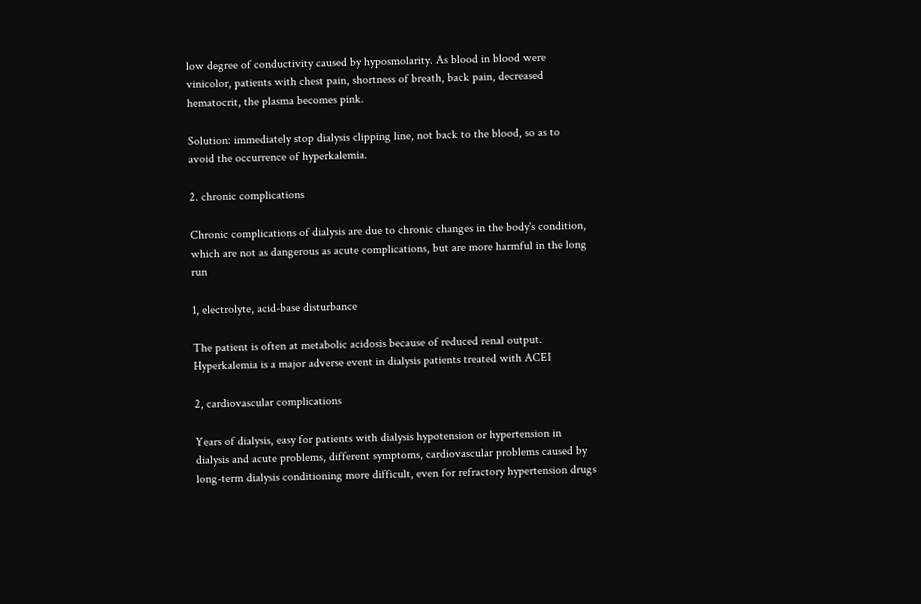low degree of conductivity caused by hyposmolarity. As blood in blood were vinicolor, patients with chest pain, shortness of breath, back pain, decreased hematocrit, the plasma becomes pink.

Solution: immediately stop dialysis clipping line, not back to the blood, so as to avoid the occurrence of hyperkalemia.

2. chronic complications

Chronic complications of dialysis are due to chronic changes in the body's condition, which are not as dangerous as acute complications, but are more harmful in the long run

1, electrolyte, acid-base disturbance

The patient is often at metabolic acidosis because of reduced renal output. Hyperkalemia is a major adverse event in dialysis patients treated with ACEI

2, cardiovascular complications

Years of dialysis, easy for patients with dialysis hypotension or hypertension in dialysis and acute problems, different symptoms, cardiovascular problems caused by long-term dialysis conditioning more difficult, even for refractory hypertension drugs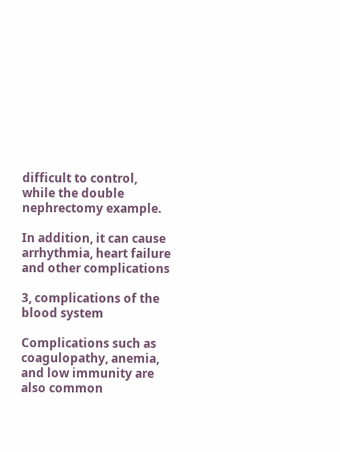difficult to control, while the double nephrectomy example.

In addition, it can cause arrhythmia, heart failure and other complications

3, complications of the blood system

Complications such as coagulopathy, anemia, and low immunity are also common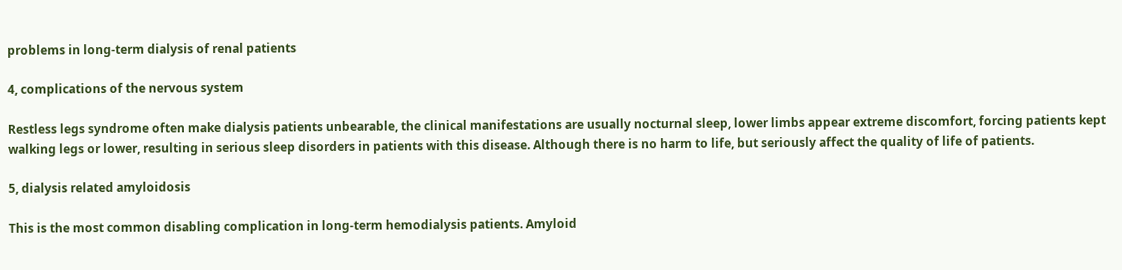problems in long-term dialysis of renal patients

4, complications of the nervous system

Restless legs syndrome often make dialysis patients unbearable, the clinical manifestations are usually nocturnal sleep, lower limbs appear extreme discomfort, forcing patients kept walking legs or lower, resulting in serious sleep disorders in patients with this disease. Although there is no harm to life, but seriously affect the quality of life of patients.

5, dialysis related amyloidosis

This is the most common disabling complication in long-term hemodialysis patients. Amyloid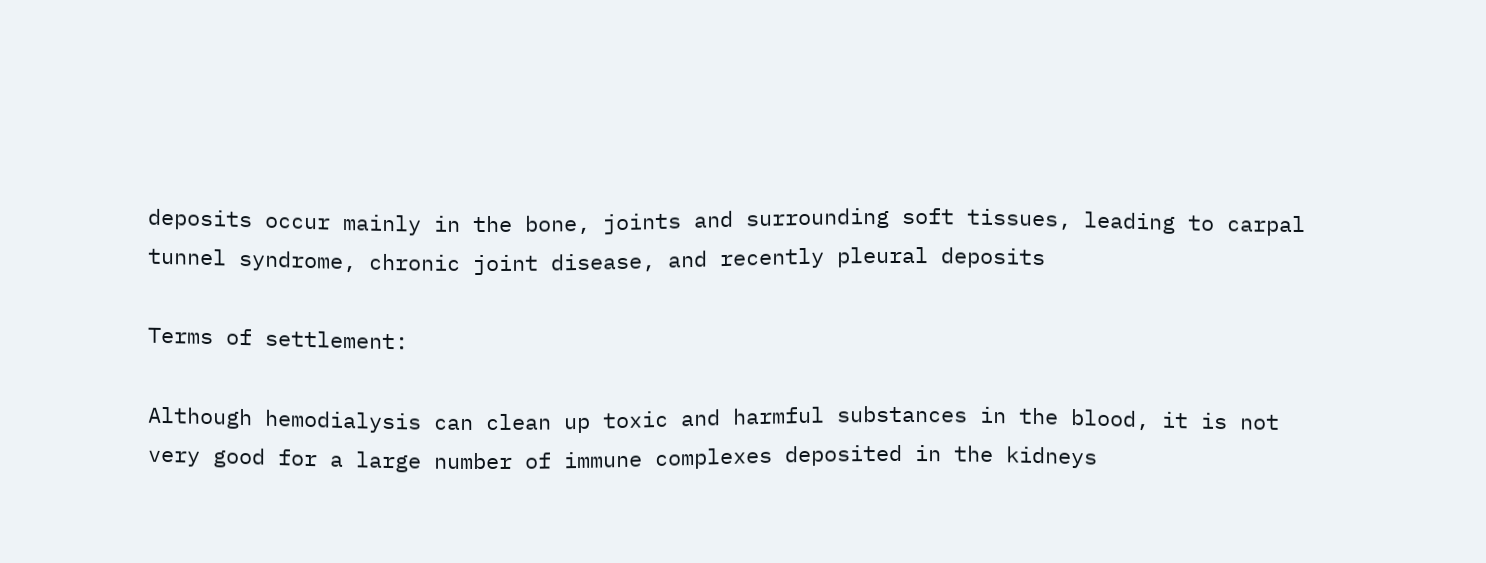deposits occur mainly in the bone, joints and surrounding soft tissues, leading to carpal tunnel syndrome, chronic joint disease, and recently pleural deposits

Terms of settlement:

Although hemodialysis can clean up toxic and harmful substances in the blood, it is not very good for a large number of immune complexes deposited in the kidneys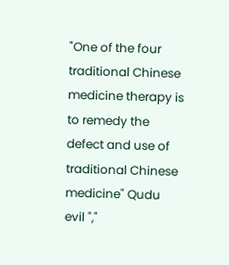"One of the four traditional Chinese medicine therapy is to remedy the defect and use of traditional Chinese medicine" Qudu evil ","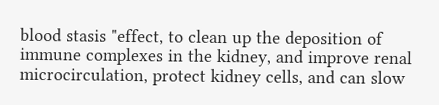blood stasis "effect, to clean up the deposition of immune complexes in the kidney, and improve renal microcirculation, protect kidney cells, and can slow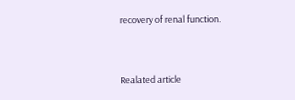recovery of renal function.



Realated article